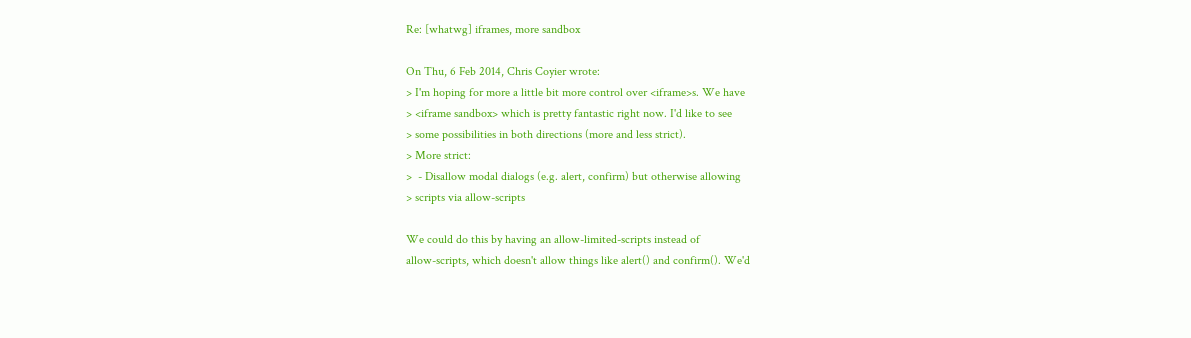Re: [whatwg] iframes, more sandbox

On Thu, 6 Feb 2014, Chris Coyier wrote:
> I'm hoping for more a little bit more control over <iframe>s. We have
> <iframe sandbox> which is pretty fantastic right now. I'd like to see
> some possibilities in both directions (more and less strict).
> More strict:
>  - Disallow modal dialogs (e.g. alert, confirm) but otherwise allowing
> scripts via allow-scripts

We could do this by having an allow-limited-scripts instead of
allow-scripts, which doesn't allow things like alert() and confirm(). We'd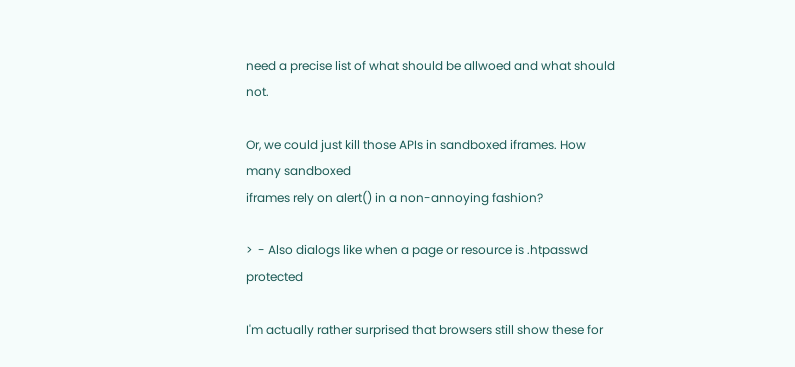need a precise list of what should be allwoed and what should not.

Or, we could just kill those APIs in sandboxed iframes. How many sandboxed
iframes rely on alert() in a non-annoying fashion?

>  - Also dialogs like when a page or resource is .htpasswd protected

I'm actually rather surprised that browsers still show these for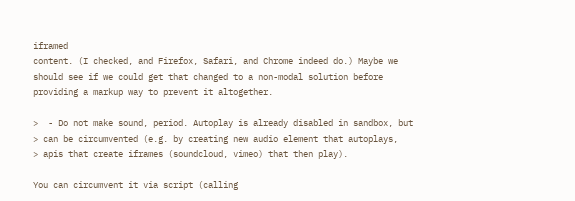iframed
content. (I checked, and Firefox, Safari, and Chrome indeed do.) Maybe we
should see if we could get that changed to a non-modal solution before
providing a markup way to prevent it altogether.

>  - Do not make sound, period. Autoplay is already disabled in sandbox, but
> can be circumvented (e.g. by creating new audio element that autoplays,
> apis that create iframes (soundcloud, vimeo) that then play).

You can circumvent it via script (calling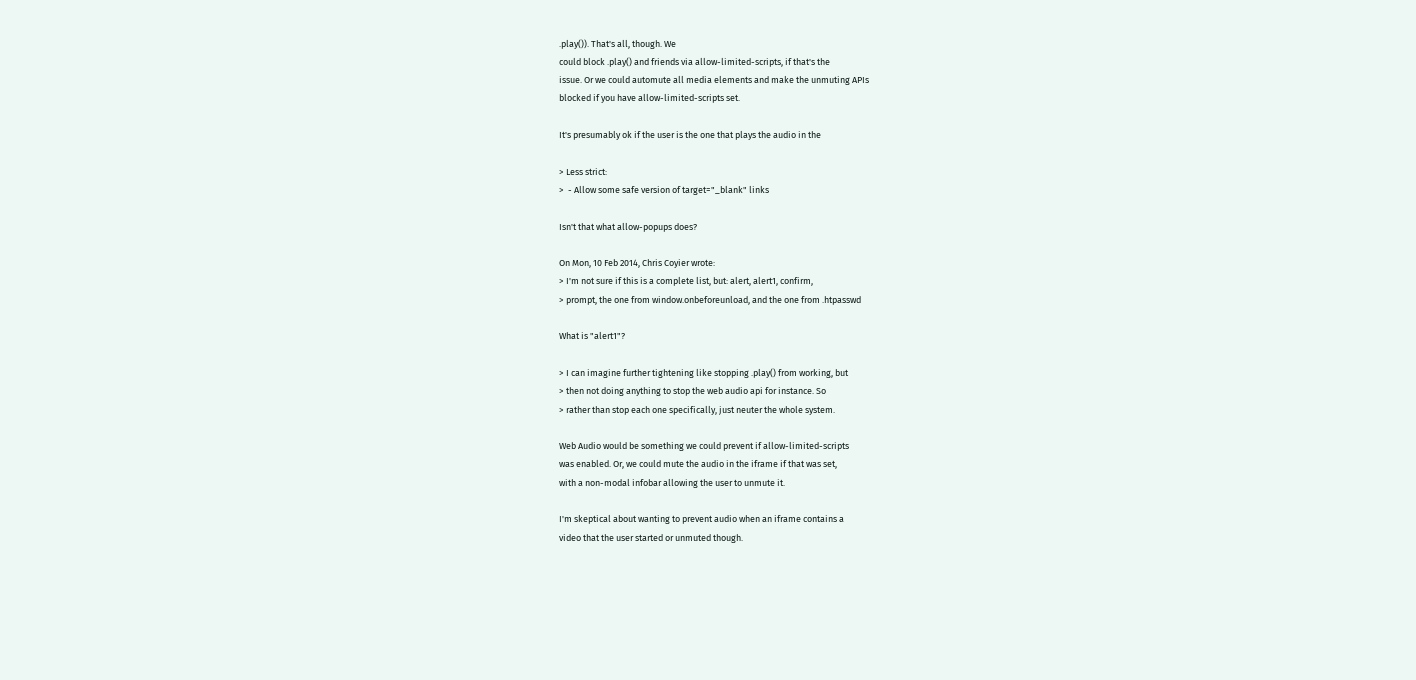.play()). That's all, though. We
could block .play() and friends via allow-limited-scripts, if that's the
issue. Or we could automute all media elements and make the unmuting APIs
blocked if you have allow-limited-scripts set.

It's presumably ok if the user is the one that plays the audio in the

> Less strict:
>  - Allow some safe version of target="_blank" links

Isn't that what allow-popups does?

On Mon, 10 Feb 2014, Chris Coyier wrote:
> I'm not sure if this is a complete list, but: alert, alert1, confirm,
> prompt, the one from window.onbeforeunload, and the one from .htpasswd

What is "alert1"?

> I can imagine further tightening like stopping .play() from working, but
> then not doing anything to stop the web audio api for instance. So
> rather than stop each one specifically, just neuter the whole system.

Web Audio would be something we could prevent if allow-limited-scripts
was enabled. Or, we could mute the audio in the iframe if that was set,
with a non-modal infobar allowing the user to unmute it.

I'm skeptical about wanting to prevent audio when an iframe contains a
video that the user started or unmuted though.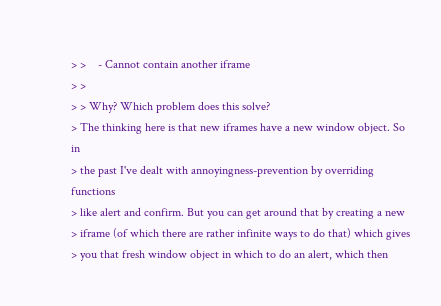> >    - Cannot contain another iframe
> >
> > Why? Which problem does this solve?
> The thinking here is that new iframes have a new window object. So in
> the past I've dealt with annoyingness-prevention by overriding functions
> like alert and confirm. But you can get around that by creating a new
> iframe (of which there are rather infinite ways to do that) which gives
> you that fresh window object in which to do an alert, which then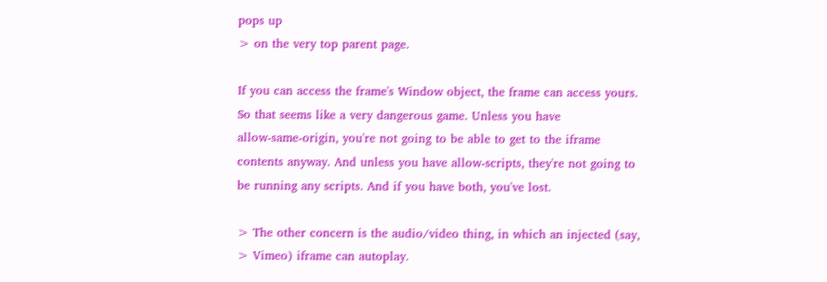pops up
> on the very top parent page.

If you can access the frame's Window object, the frame can access yours.
So that seems like a very dangerous game. Unless you have
allow-same-origin, you're not going to be able to get to the iframe
contents anyway. And unless you have allow-scripts, they're not going to
be running any scripts. And if you have both, you've lost.

> The other concern is the audio/video thing, in which an injected (say,
> Vimeo) iframe can autoplay.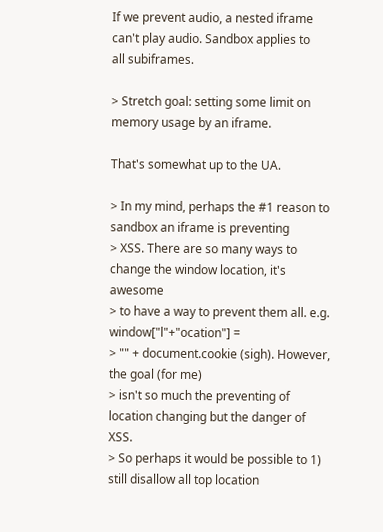If we prevent audio, a nested iframe can't play audio. Sandbox applies to
all subiframes.

> Stretch goal: setting some limit on memory usage by an iframe.

That's somewhat up to the UA.

> In my mind, perhaps the #1 reason to sandbox an iframe is preventing
> XSS. There are so many ways to change the window location, it's awesome
> to have a way to prevent them all. e.g. window["l"+"ocation"] =
> "" + document.cookie (sigh). However, the goal (for me)
> isn't so much the preventing of location changing but the danger of XSS.
> So perhaps it would be possible to 1) still disallow all top location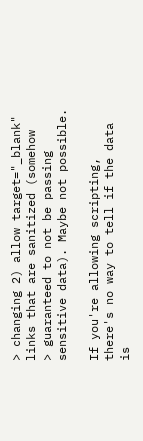> changing 2) allow target="_blank" links that are sanitized (somehow
> guaranteed to not be passing sensitive data). Maybe not possible.

If you're allowing scripting, there's no way to tell if the data is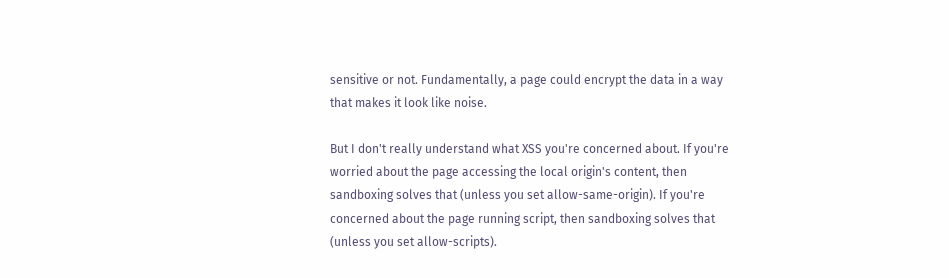sensitive or not. Fundamentally, a page could encrypt the data in a way
that makes it look like noise.

But I don't really understand what XSS you're concerned about. If you're
worried about the page accessing the local origin's content, then
sandboxing solves that (unless you set allow-same-origin). If you're
concerned about the page running script, then sandboxing solves that
(unless you set allow-scripts).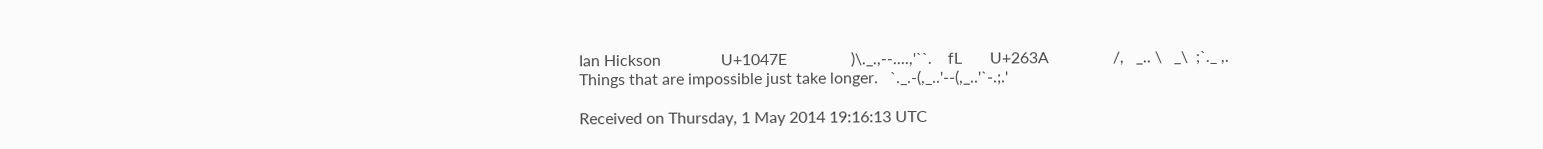Ian Hickson               U+1047E                )\._.,--....,'``.    fL       U+263A                /,   _.. \   _\  ;`._ ,.
Things that are impossible just take longer.   `._.-(,_..'--(,_..'`-.;.'

Received on Thursday, 1 May 2014 19:16:13 UTC